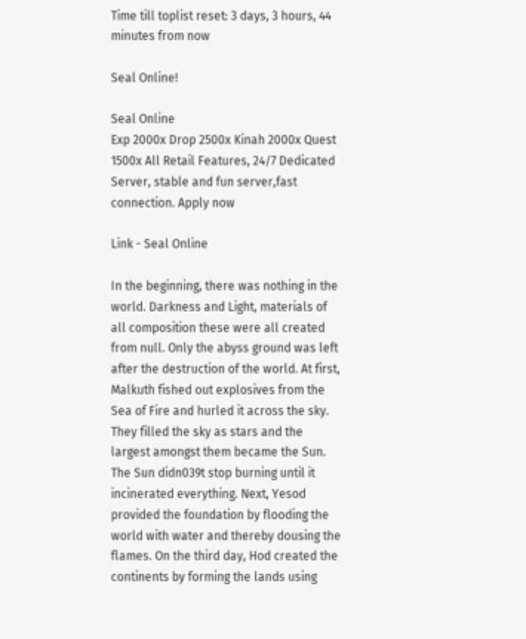Time till toplist reset: 3 days, 3 hours, 44 minutes from now

Seal Online!

Seal Online
Exp 2000x Drop 2500x Kinah 2000x Quest 1500x All Retail Features, 24/7 Dedicated Server, stable and fun server,fast connection. Apply now

Link - Seal Online

In the beginning, there was nothing in the world. Darkness and Light, materials of all composition these were all created from null. Only the abyss ground was left after the destruction of the world. At first, Malkuth fished out explosives from the Sea of Fire and hurled it across the sky. They filled the sky as stars and the largest amongst them became the Sun. The Sun didn039t stop burning until it incinerated everything. Next, Yesod provided the foundation by flooding the world with water and thereby dousing the flames. On the third day, Hod created the continents by forming the lands using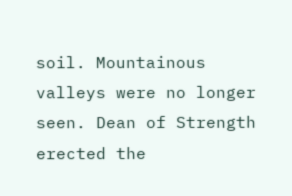soil. Mountainous valleys were no longer seen. Dean of Strength erected the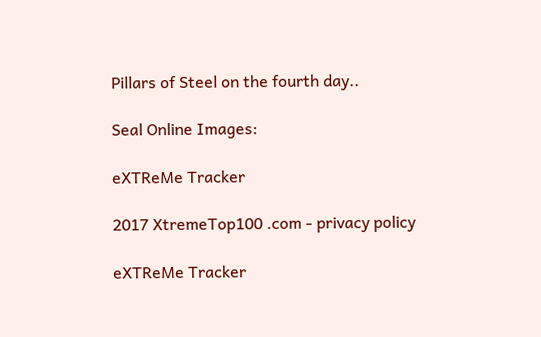Pillars of Steel on the fourth day..

Seal Online Images:

eXTReMe Tracker

2017 XtremeTop100 .com - privacy policy

eXTReMe Tracker